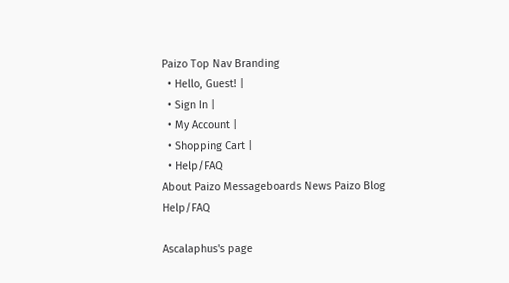Paizo Top Nav Branding
  • Hello, Guest! |
  • Sign In |
  • My Account |
  • Shopping Cart |
  • Help/FAQ
About Paizo Messageboards News Paizo Blog Help/FAQ

Ascalaphus's page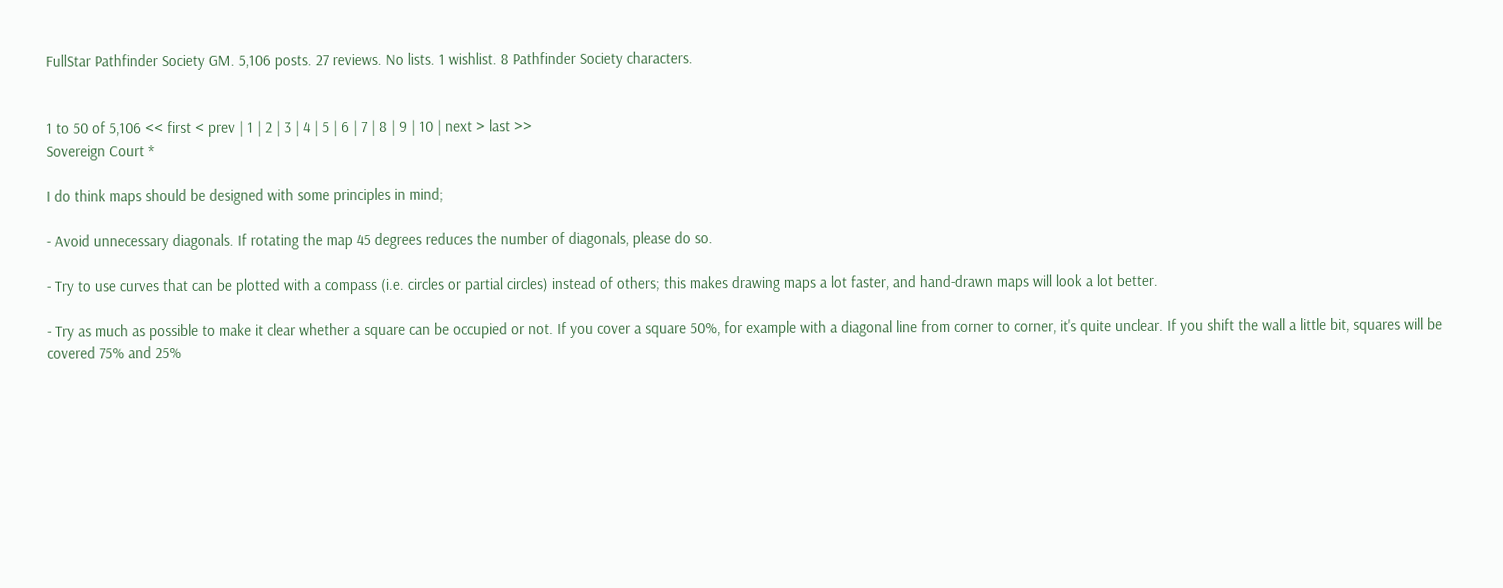FullStar Pathfinder Society GM. 5,106 posts. 27 reviews. No lists. 1 wishlist. 8 Pathfinder Society characters.


1 to 50 of 5,106 << first < prev | 1 | 2 | 3 | 4 | 5 | 6 | 7 | 8 | 9 | 10 | next > last >>
Sovereign Court *

I do think maps should be designed with some principles in mind;

- Avoid unnecessary diagonals. If rotating the map 45 degrees reduces the number of diagonals, please do so.

- Try to use curves that can be plotted with a compass (i.e. circles or partial circles) instead of others; this makes drawing maps a lot faster, and hand-drawn maps will look a lot better.

- Try as much as possible to make it clear whether a square can be occupied or not. If you cover a square 50%, for example with a diagonal line from corner to corner, it's quite unclear. If you shift the wall a little bit, squares will be covered 75% and 25%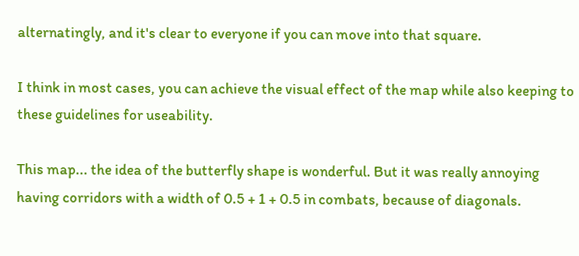alternatingly, and it's clear to everyone if you can move into that square.

I think in most cases, you can achieve the visual effect of the map while also keeping to these guidelines for useability.

This map... the idea of the butterfly shape is wonderful. But it was really annoying having corridors with a width of 0.5 + 1 + 0.5 in combats, because of diagonals.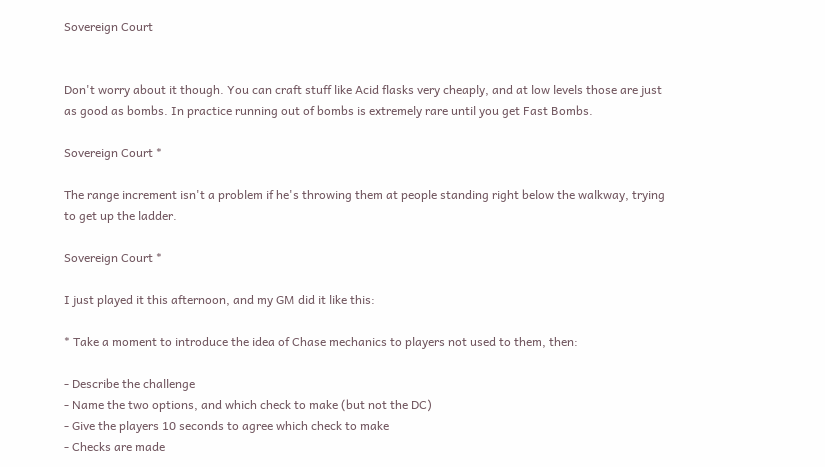Sovereign Court


Don't worry about it though. You can craft stuff like Acid flasks very cheaply, and at low levels those are just as good as bombs. In practice running out of bombs is extremely rare until you get Fast Bombs.

Sovereign Court *

The range increment isn't a problem if he's throwing them at people standing right below the walkway, trying to get up the ladder.

Sovereign Court *

I just played it this afternoon, and my GM did it like this:

* Take a moment to introduce the idea of Chase mechanics to players not used to them, then:

- Describe the challenge
- Name the two options, and which check to make (but not the DC)
- Give the players 10 seconds to agree which check to make
- Checks are made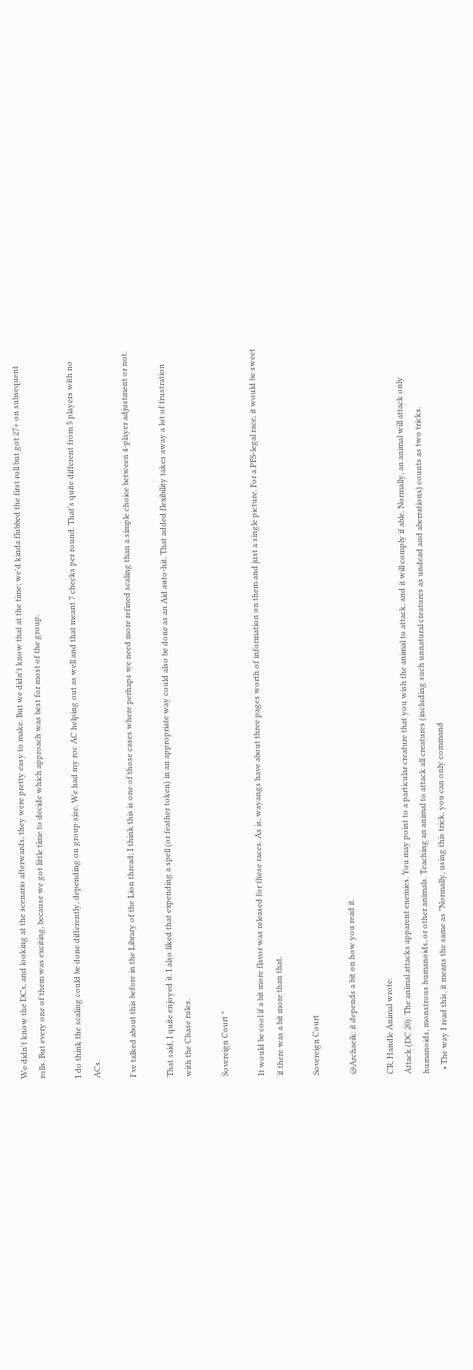We didn't know the DCs, and looking at the scenario afterwards, they were pretty easy to make. But we didn't know that at the time; we'd kinda flubbed the first roll but got 27+ on subsequent rolls. But every one of them was exciting, because we got little time to decide which approach was best for most of the group.

I do think the scaling could be done differently, depending on group size. We had my roc AC helping out as well and that meant 7 checks per round. That's quite different from 5 players with no ACs.

I've talked about this before in the Library of the Lion thread; I think this is one of those cases where perhaps we need more refined scaling than a simple choice between 4-player adjustment or not.

That said, I quite enjoyed it. I also liked that expending a spell (or feather token) in an appropriate way could also be done as an Aid auto-hit. That added flexibility takes away a lot of frustration with the Chase rules.

Sovereign Court *

It would be cool if a bit more flavor was released for these races. As is, wayangs have about three pages worth of information on them and just a single picture. For a PFS-legal race, it would be sweet if there was a bit more than that.

Sovereign Court

@Archaeik: it depends a bit on how you read it.

CR, Handle Animal wrote:
Attack (DC 20): The animal attacks apparent enemies. You may point to a particular creature that you wish the animal to attack, and it will comply if able. Normally, an animal will attack only humanoids, monstrous humanoids, or other animals. Teaching an animal to attack all creatures (including such unnatural creatures as undead and aberrations) counts as two tricks.
  • The way I read this, it means the same as "Normally, using this trick, you can only command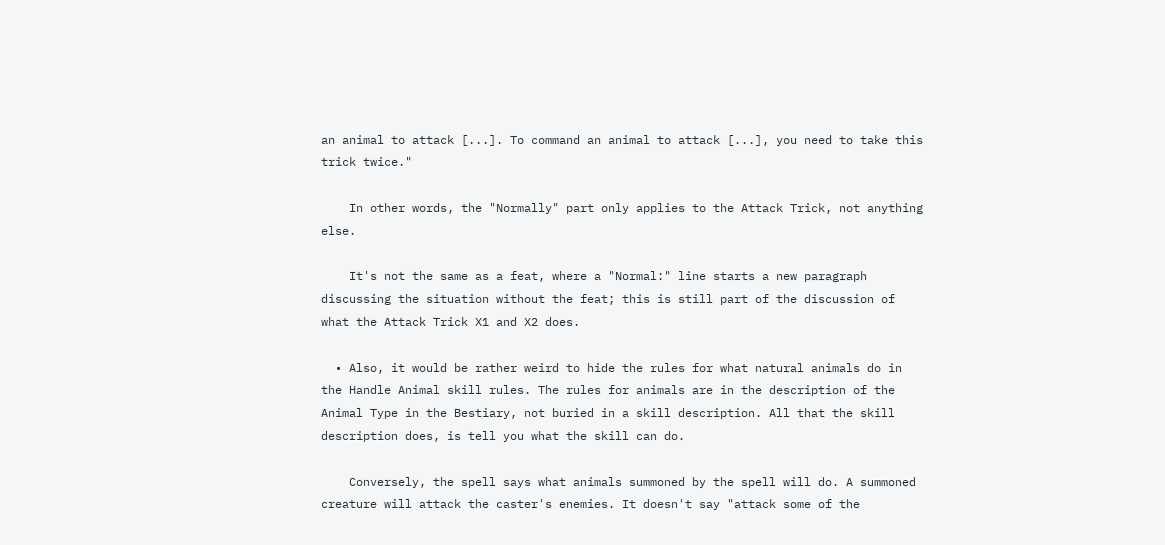an animal to attack [...]. To command an animal to attack [...], you need to take this trick twice."

    In other words, the "Normally" part only applies to the Attack Trick, not anything else.

    It's not the same as a feat, where a "Normal:" line starts a new paragraph discussing the situation without the feat; this is still part of the discussion of what the Attack Trick X1 and X2 does.

  • Also, it would be rather weird to hide the rules for what natural animals do in the Handle Animal skill rules. The rules for animals are in the description of the Animal Type in the Bestiary, not buried in a skill description. All that the skill description does, is tell you what the skill can do.

    Conversely, the spell says what animals summoned by the spell will do. A summoned creature will attack the caster's enemies. It doesn't say "attack some of the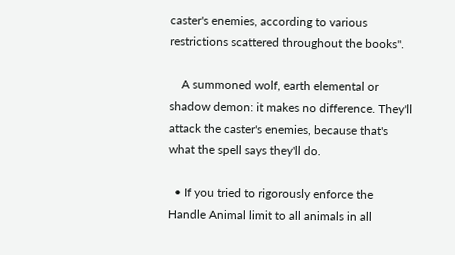caster's enemies, according to various restrictions scattered throughout the books".

    A summoned wolf, earth elemental or shadow demon: it makes no difference. They'll attack the caster's enemies, because that's what the spell says they'll do.

  • If you tried to rigorously enforce the Handle Animal limit to all animals in all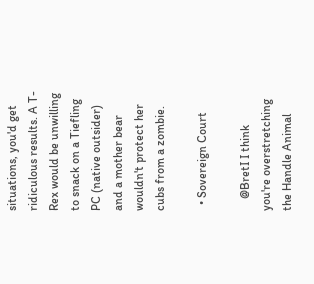situations, you'd get ridiculous results. A T-Rex would be unwilling to snack on a Tiefling PC (native outsider) and a mother bear wouldn't protect her cubs from a zombie.

  • Sovereign Court

    @BretI I think you're overstretching the Handle Animal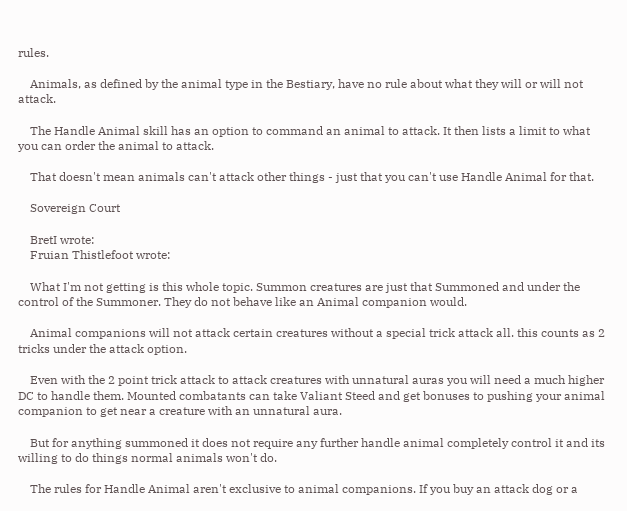rules.

    Animals, as defined by the animal type in the Bestiary, have no rule about what they will or will not attack.

    The Handle Animal skill has an option to command an animal to attack. It then lists a limit to what you can order the animal to attack.

    That doesn't mean animals can't attack other things - just that you can't use Handle Animal for that.

    Sovereign Court

    BretI wrote:
    Fruian Thistlefoot wrote:

    What I'm not getting is this whole topic. Summon creatures are just that Summoned and under the control of the Summoner. They do not behave like an Animal companion would.

    Animal companions will not attack certain creatures without a special trick attack all. this counts as 2 tricks under the attack option.

    Even with the 2 point trick attack to attack creatures with unnatural auras you will need a much higher DC to handle them. Mounted combatants can take Valiant Steed and get bonuses to pushing your animal companion to get near a creature with an unnatural aura.

    But for anything summoned it does not require any further handle animal completely control it and its willing to do things normal animals won't do.

    The rules for Handle Animal aren't exclusive to animal companions. If you buy an attack dog or a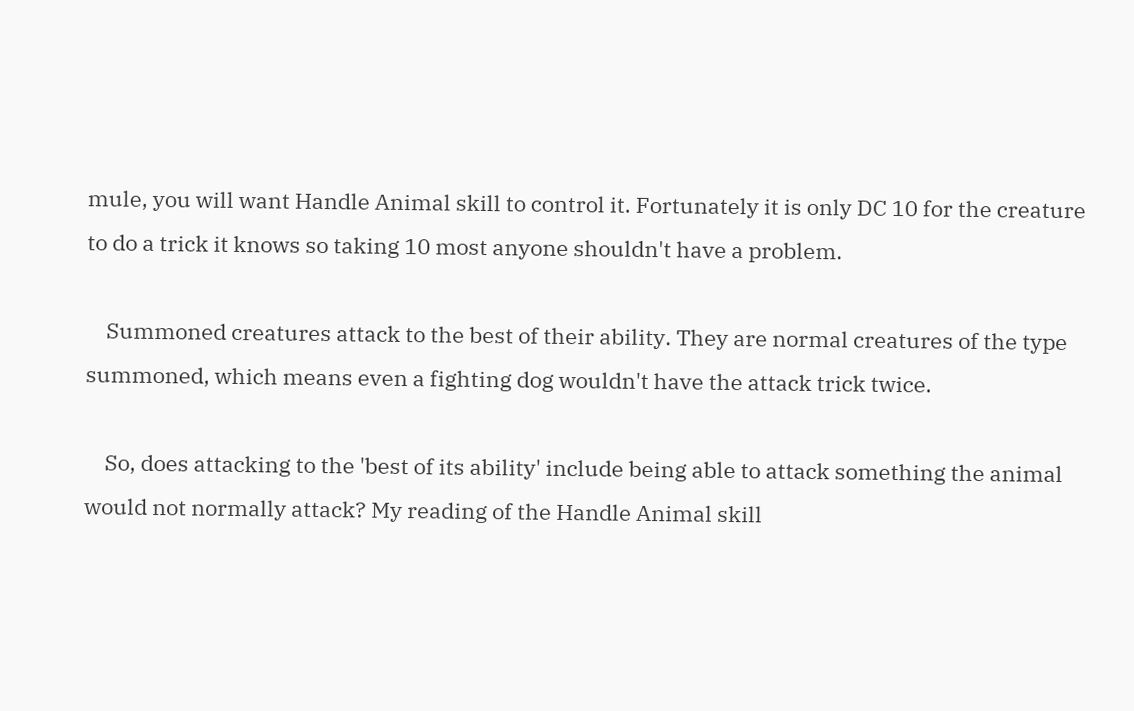mule, you will want Handle Animal skill to control it. Fortunately it is only DC 10 for the creature to do a trick it knows so taking 10 most anyone shouldn't have a problem.

    Summoned creatures attack to the best of their ability. They are normal creatures of the type summoned, which means even a fighting dog wouldn't have the attack trick twice.

    So, does attacking to the 'best of its ability' include being able to attack something the animal would not normally attack? My reading of the Handle Animal skill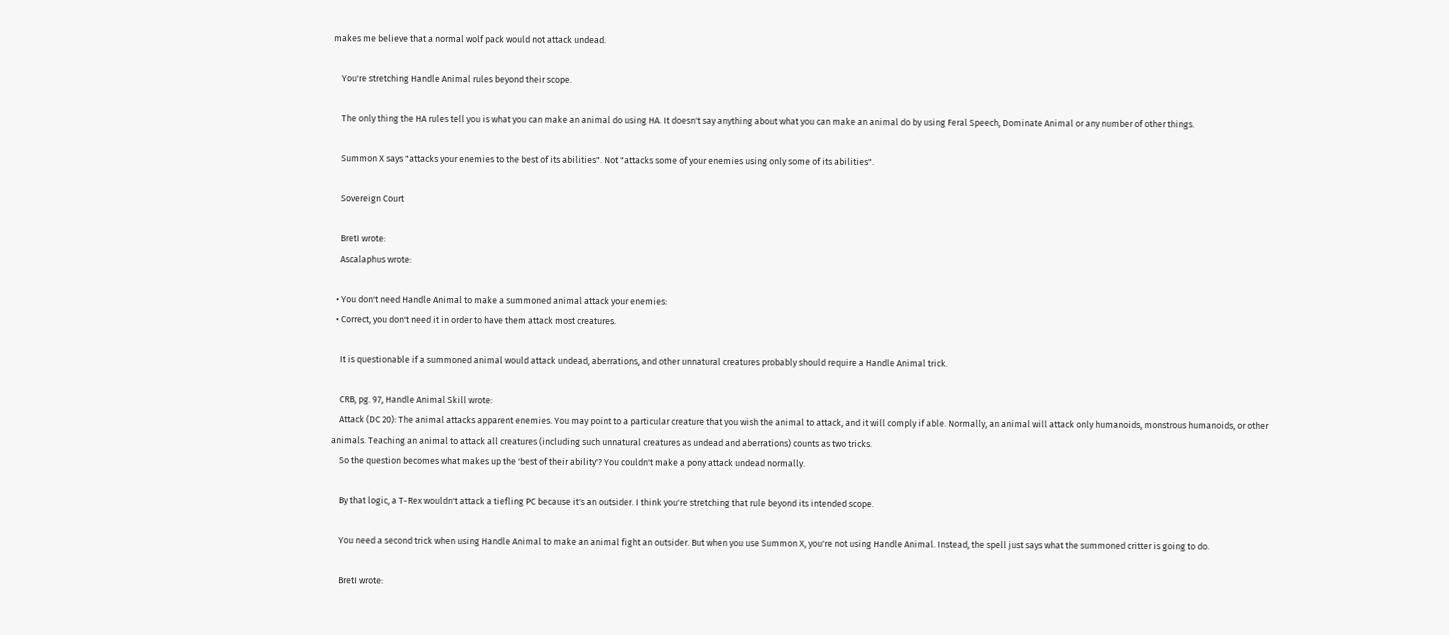makes me believe that a normal wolf pack would not attack undead.

    You're stretching Handle Animal rules beyond their scope.

    The only thing the HA rules tell you is what you can make an animal do using HA. It doesn't say anything about what you can make an animal do by using Feral Speech, Dominate Animal or any number of other things.

    Summon X says "attacks your enemies to the best of its abilities". Not "attacks some of your enemies using only some of its abilities".

    Sovereign Court

    BretI wrote:
    Ascalaphus wrote:

  • You don't need Handle Animal to make a summoned animal attack your enemies:
  • Correct, you don't need it in order to have them attack most creatures.

    It is questionable if a summoned animal would attack undead, aberrations, and other unnatural creatures probably should require a Handle Animal trick.

    CRB, pg. 97, Handle Animal Skill wrote:
    Attack (DC 20): The animal attacks apparent enemies. You may point to a particular creature that you wish the animal to attack, and it will comply if able. Normally, an animal will attack only humanoids, monstrous humanoids, or other animals. Teaching an animal to attack all creatures (including such unnatural creatures as undead and aberrations) counts as two tricks.
    So the question becomes what makes up the 'best of their ability'? You couldn't make a pony attack undead normally.

    By that logic, a T-Rex wouldn't attack a tiefling PC because it's an outsider. I think you're stretching that rule beyond its intended scope.

    You need a second trick when using Handle Animal to make an animal fight an outsider. But when you use Summon X, you're not using Handle Animal. Instead, the spell just says what the summoned critter is going to do.

    BretI wrote: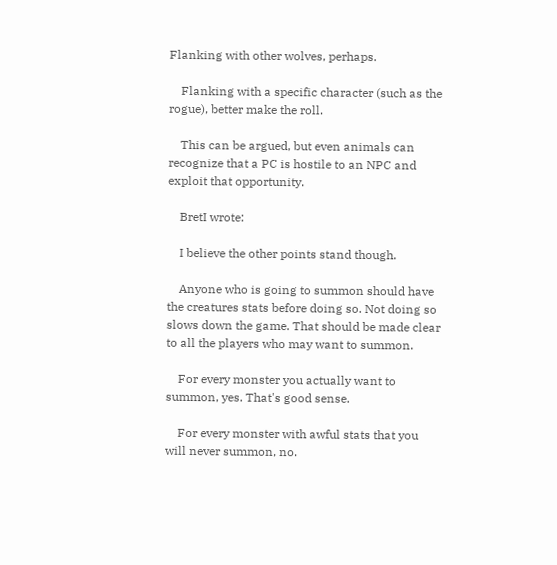Flanking with other wolves, perhaps.

    Flanking with a specific character (such as the rogue), better make the roll.

    This can be argued, but even animals can recognize that a PC is hostile to an NPC and exploit that opportunity.

    BretI wrote:

    I believe the other points stand though.

    Anyone who is going to summon should have the creatures stats before doing so. Not doing so slows down the game. That should be made clear to all the players who may want to summon.

    For every monster you actually want to summon, yes. That's good sense.

    For every monster with awful stats that you will never summon, no.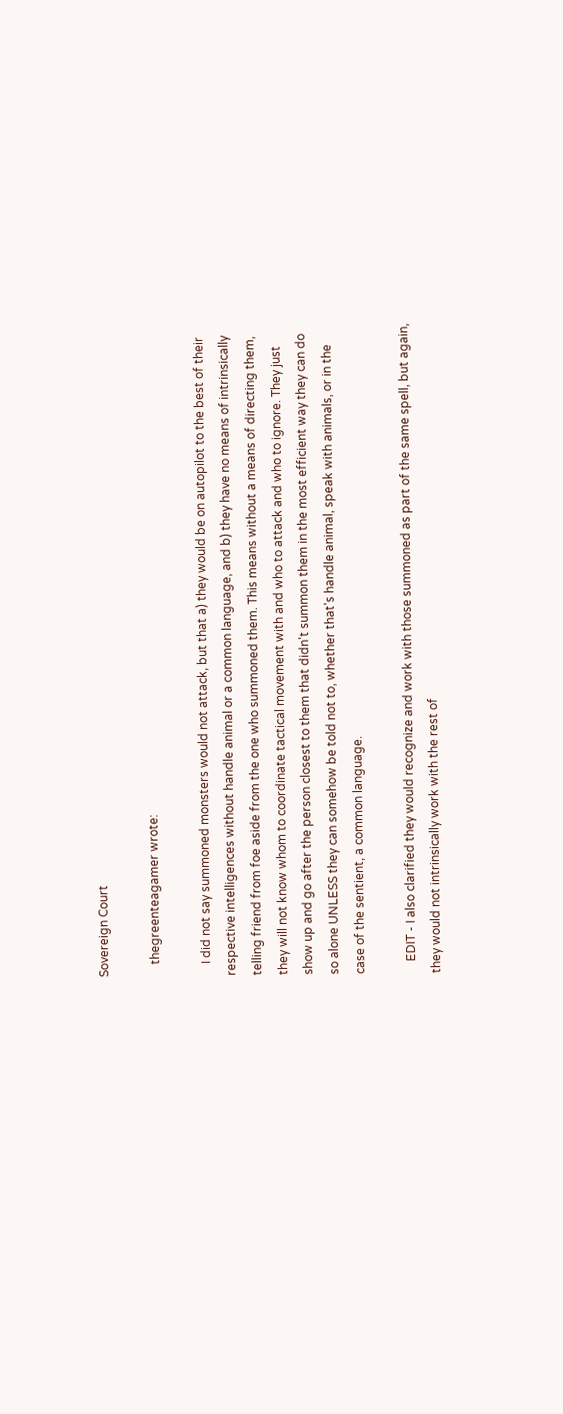Sovereign Court

    thegreenteagamer wrote:

    I did not say summoned monsters would not attack, but that a) they would be on autopilot to the best of their respective intelligences without handle animal or a common language, and b) they have no means of intrinsically telling friend from foe aside from the one who summoned them. This means without a means of directing them, they will not know whom to coordinate tactical movement with and who to attack and who to ignore. They just show up and go after the person closest to them that didn't summon them in the most efficient way they can do so alone UNLESS they can somehow be told not to, whether that's handle animal, speak with animals, or in the case of the sentient, a common language.

    EDIT - I also clarified they would recognize and work with those summoned as part of the same spell, but again, they would not intrinsically work with the rest of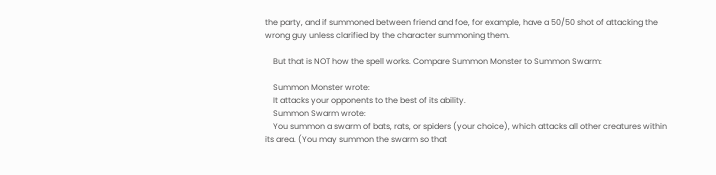the party, and if summoned between friend and foe, for example, have a 50/50 shot of attacking the wrong guy unless clarified by the character summoning them.

    But that is NOT how the spell works. Compare Summon Monster to Summon Swarm:

    Summon Monster wrote:
    It attacks your opponents to the best of its ability.
    Summon Swarm wrote:
    You summon a swarm of bats, rats, or spiders (your choice), which attacks all other creatures within its area. (You may summon the swarm so that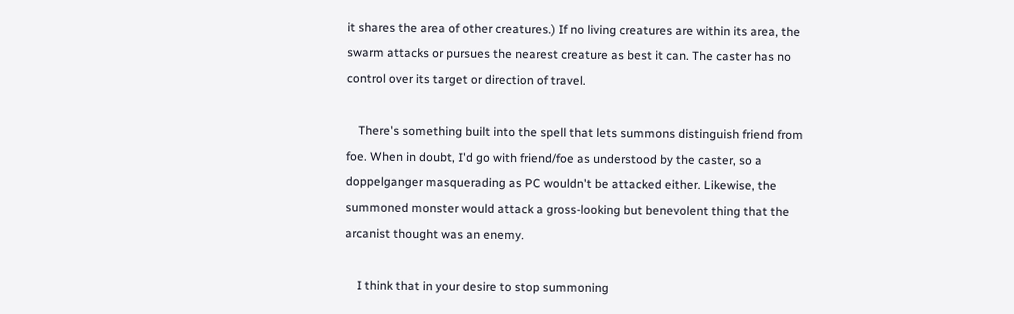it shares the area of other creatures.) If no living creatures are within its area, the swarm attacks or pursues the nearest creature as best it can. The caster has no control over its target or direction of travel.

    There's something built into the spell that lets summons distinguish friend from foe. When in doubt, I'd go with friend/foe as understood by the caster, so a doppelganger masquerading as PC wouldn't be attacked either. Likewise, the summoned monster would attack a gross-looking but benevolent thing that the arcanist thought was an enemy.

    I think that in your desire to stop summoning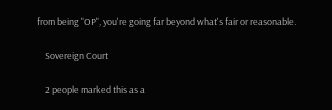from being "OP", you're going far beyond what's fair or reasonable.

    Sovereign Court

    2 people marked this as a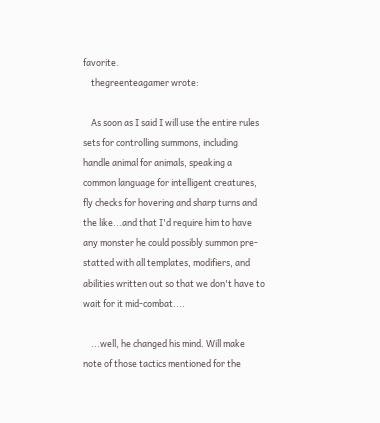favorite.
    thegreenteagamer wrote:

    As soon as I said I will use the entire rules sets for controlling summons, including handle animal for animals, speaking a common language for intelligent creatures, fly checks for hovering and sharp turns and the like...and that I'd require him to have any monster he could possibly summon pre-statted with all templates, modifiers, and abilities written out so that we don't have to wait for it mid-combat....

    ...well, he changed his mind. Will make note of those tactics mentioned for the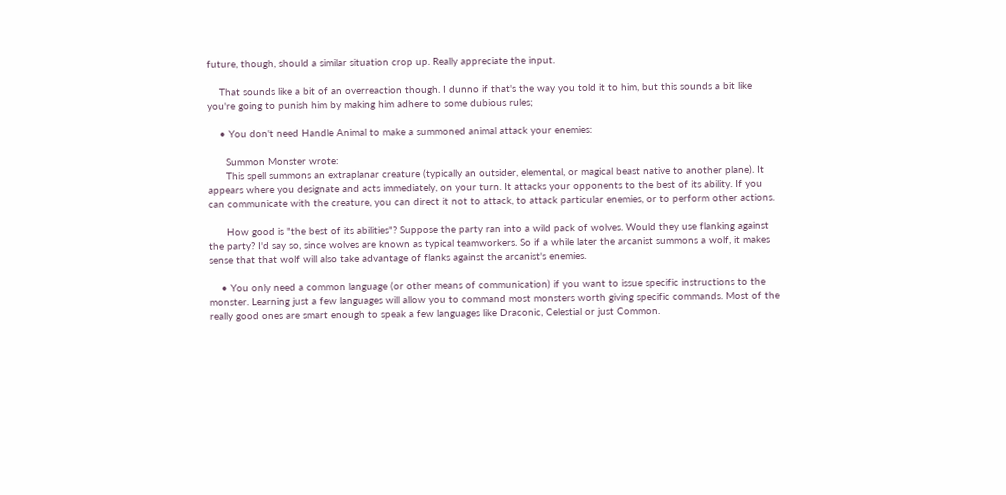future, though, should a similar situation crop up. Really appreciate the input.

    That sounds like a bit of an overreaction though. I dunno if that's the way you told it to him, but this sounds a bit like you're going to punish him by making him adhere to some dubious rules;

    • You don't need Handle Animal to make a summoned animal attack your enemies:

      Summon Monster wrote:
      This spell summons an extraplanar creature (typically an outsider, elemental, or magical beast native to another plane). It appears where you designate and acts immediately, on your turn. It attacks your opponents to the best of its ability. If you can communicate with the creature, you can direct it not to attack, to attack particular enemies, or to perform other actions.

      How good is "the best of its abilities"? Suppose the party ran into a wild pack of wolves. Would they use flanking against the party? I'd say so, since wolves are known as typical teamworkers. So if a while later the arcanist summons a wolf, it makes sense that that wolf will also take advantage of flanks against the arcanist's enemies.

    • You only need a common language (or other means of communication) if you want to issue specific instructions to the monster. Learning just a few languages will allow you to command most monsters worth giving specific commands. Most of the really good ones are smart enough to speak a few languages like Draconic, Celestial or just Common.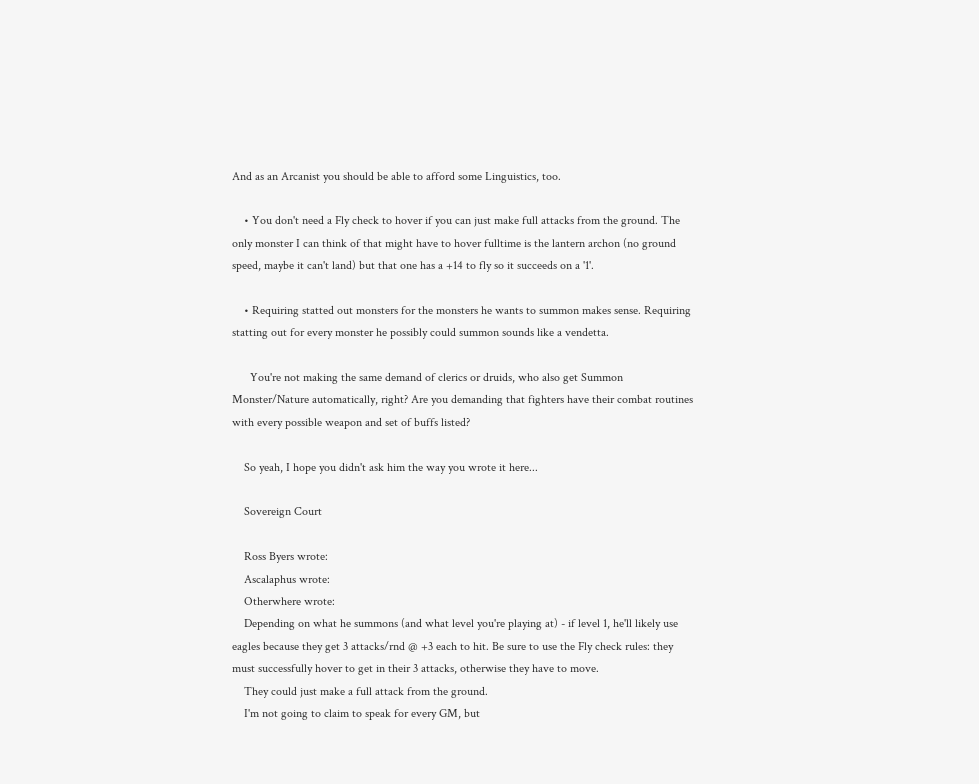And as an Arcanist you should be able to afford some Linguistics, too.

    • You don't need a Fly check to hover if you can just make full attacks from the ground. The only monster I can think of that might have to hover fulltime is the lantern archon (no ground speed, maybe it can't land) but that one has a +14 to fly so it succeeds on a '1'.

    • Requiring statted out monsters for the monsters he wants to summon makes sense. Requiring statting out for every monster he possibly could summon sounds like a vendetta.

      You're not making the same demand of clerics or druids, who also get Summon Monster/Nature automatically, right? Are you demanding that fighters have their combat routines with every possible weapon and set of buffs listed?

    So yeah, I hope you didn't ask him the way you wrote it here...

    Sovereign Court

    Ross Byers wrote:
    Ascalaphus wrote:
    Otherwhere wrote:
    Depending on what he summons (and what level you're playing at) - if level 1, he'll likely use eagles because they get 3 attacks/rnd @ +3 each to hit. Be sure to use the Fly check rules: they must successfully hover to get in their 3 attacks, otherwise they have to move.
    They could just make a full attack from the ground.
    I'm not going to claim to speak for every GM, but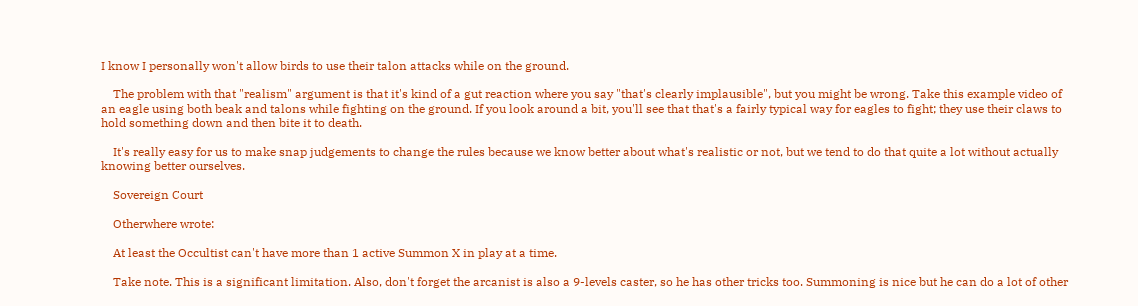I know I personally won't allow birds to use their talon attacks while on the ground.

    The problem with that "realism" argument is that it's kind of a gut reaction where you say "that's clearly implausible", but you might be wrong. Take this example video of an eagle using both beak and talons while fighting on the ground. If you look around a bit, you'll see that that's a fairly typical way for eagles to fight; they use their claws to hold something down and then bite it to death.

    It's really easy for us to make snap judgements to change the rules because we know better about what's realistic or not, but we tend to do that quite a lot without actually knowing better ourselves.

    Sovereign Court

    Otherwhere wrote:

    At least the Occultist can't have more than 1 active Summon X in play at a time.

    Take note. This is a significant limitation. Also, don't forget the arcanist is also a 9-levels caster, so he has other tricks too. Summoning is nice but he can do a lot of other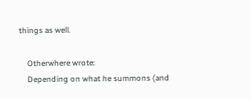things as well.

    Otherwhere wrote:
    Depending on what he summons (and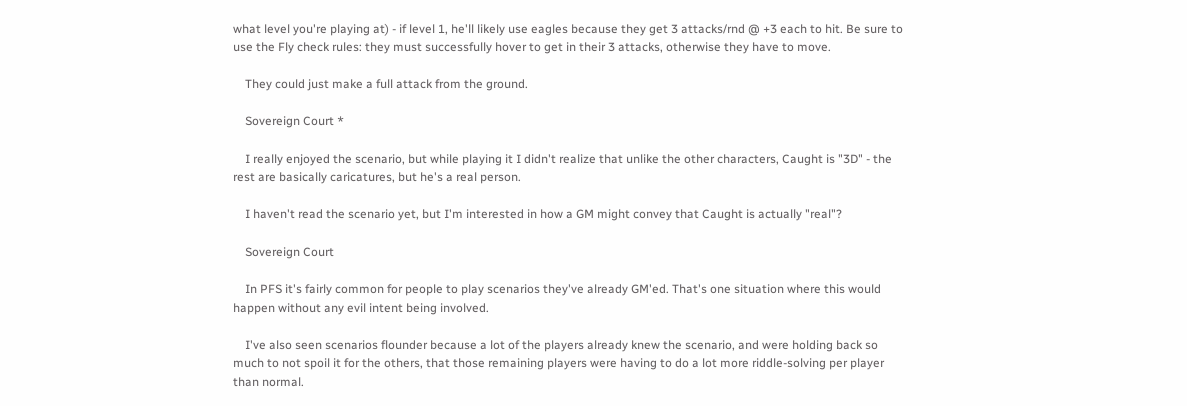what level you're playing at) - if level 1, he'll likely use eagles because they get 3 attacks/rnd @ +3 each to hit. Be sure to use the Fly check rules: they must successfully hover to get in their 3 attacks, otherwise they have to move.

    They could just make a full attack from the ground.

    Sovereign Court *

    I really enjoyed the scenario, but while playing it I didn't realize that unlike the other characters, Caught is "3D" - the rest are basically caricatures, but he's a real person.

    I haven't read the scenario yet, but I'm interested in how a GM might convey that Caught is actually "real"?

    Sovereign Court

    In PFS it's fairly common for people to play scenarios they've already GM'ed. That's one situation where this would happen without any evil intent being involved.

    I've also seen scenarios flounder because a lot of the players already knew the scenario, and were holding back so much to not spoil it for the others, that those remaining players were having to do a lot more riddle-solving per player than normal.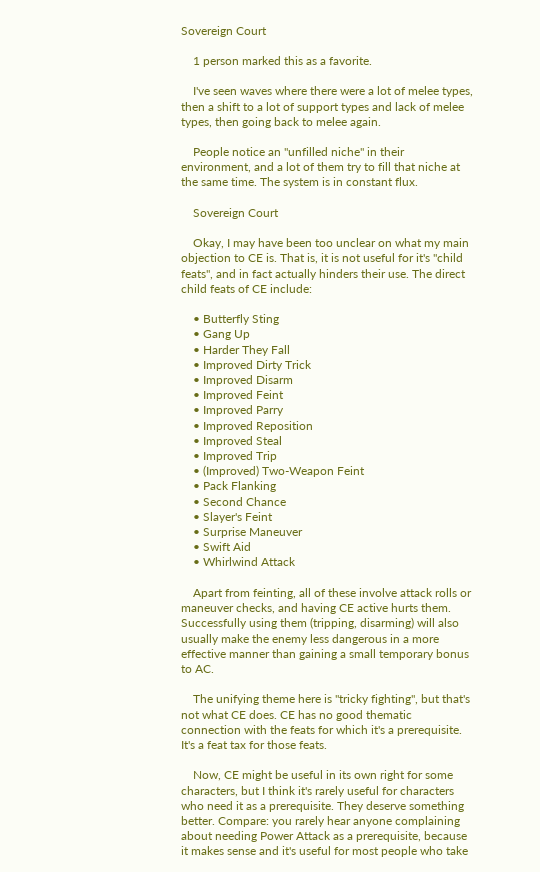Sovereign Court

    1 person marked this as a favorite.

    I've seen waves where there were a lot of melee types, then a shift to a lot of support types and lack of melee types, then going back to melee again.

    People notice an "unfilled niche" in their environment, and a lot of them try to fill that niche at the same time. The system is in constant flux.

    Sovereign Court

    Okay, I may have been too unclear on what my main objection to CE is. That is, it is not useful for it's "child feats", and in fact actually hinders their use. The direct child feats of CE include:

    • Butterfly Sting
    • Gang Up
    • Harder They Fall
    • Improved Dirty Trick
    • Improved Disarm
    • Improved Feint
    • Improved Parry
    • Improved Reposition
    • Improved Steal
    • Improved Trip
    • (Improved) Two-Weapon Feint
    • Pack Flanking
    • Second Chance
    • Slayer's Feint
    • Surprise Maneuver
    • Swift Aid
    • Whirlwind Attack

    Apart from feinting, all of these involve attack rolls or maneuver checks, and having CE active hurts them. Successfully using them (tripping, disarming) will also usually make the enemy less dangerous in a more effective manner than gaining a small temporary bonus to AC.

    The unifying theme here is "tricky fighting", but that's not what CE does. CE has no good thematic connection with the feats for which it's a prerequisite. It's a feat tax for those feats.

    Now, CE might be useful in its own right for some characters, but I think it's rarely useful for characters who need it as a prerequisite. They deserve something better. Compare: you rarely hear anyone complaining about needing Power Attack as a prerequisite, because it makes sense and it's useful for most people who take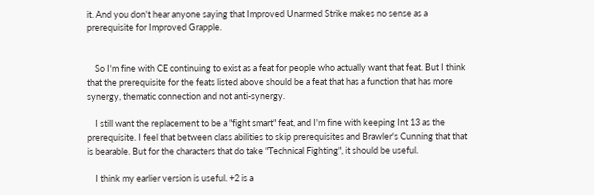it. And you don't hear anyone saying that Improved Unarmed Strike makes no sense as a prerequisite for Improved Grapple.


    So I'm fine with CE continuing to exist as a feat for people who actually want that feat. But I think that the prerequisite for the feats listed above should be a feat that has a function that has more synergy, thematic connection and not anti-synergy.

    I still want the replacement to be a "fight smart" feat, and I'm fine with keeping Int 13 as the prerequisite. I feel that between class abilities to skip prerequisites and Brawler's Cunning that that is bearable. But for the characters that do take "Technical Fighting", it should be useful.

    I think my earlier version is useful. +2 is a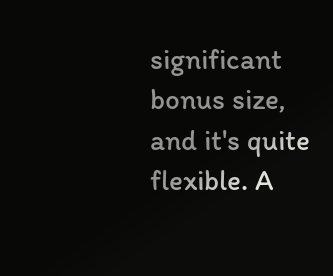significant bonus size, and it's quite flexible. A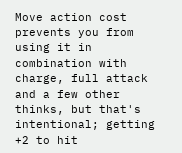Move action cost prevents you from using it in combination with charge, full attack and a few other thinks, but that's intentional; getting +2 to hit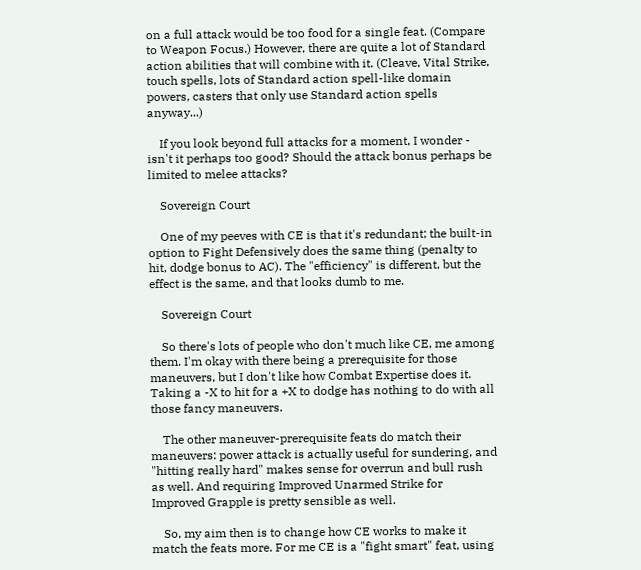on a full attack would be too food for a single feat. (Compare to Weapon Focus.) However, there are quite a lot of Standard action abilities that will combine with it. (Cleave, Vital Strike, touch spells, lots of Standard action spell-like domain powers, casters that only use Standard action spells anyway...)

    If you look beyond full attacks for a moment, I wonder - isn't it perhaps too good? Should the attack bonus perhaps be limited to melee attacks?

    Sovereign Court

    One of my peeves with CE is that it's redundant; the built-in option to Fight Defensively does the same thing (penalty to hit, dodge bonus to AC). The "efficiency" is different, but the effect is the same, and that looks dumb to me.

    Sovereign Court

    So there's lots of people who don't much like CE, me among them. I'm okay with there being a prerequisite for those maneuvers, but I don't like how Combat Expertise does it. Taking a -X to hit for a +X to dodge has nothing to do with all those fancy maneuvers.

    The other maneuver-prerequisite feats do match their maneuvers: power attack is actually useful for sundering, and "hitting really hard" makes sense for overrun and bull rush as well. And requiring Improved Unarmed Strike for Improved Grapple is pretty sensible as well.

    So, my aim then is to change how CE works to make it match the feats more. For me CE is a "fight smart" feat, using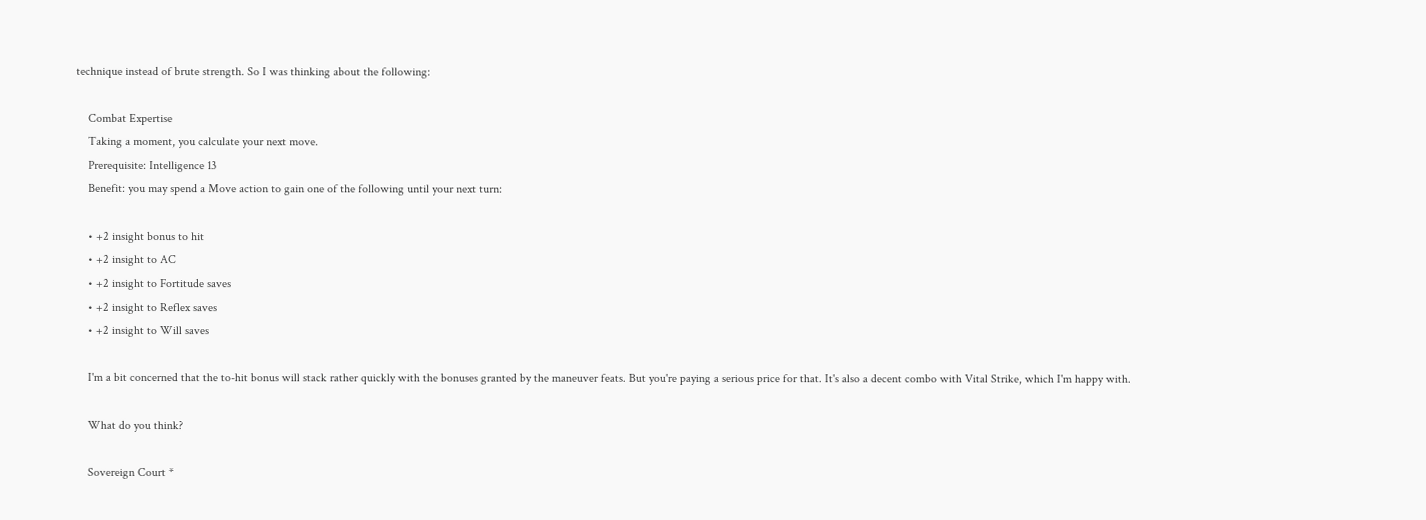technique instead of brute strength. So I was thinking about the following:

    Combat Expertise
    Taking a moment, you calculate your next move.
    Prerequisite: Intelligence 13
    Benefit: you may spend a Move action to gain one of the following until your next turn:

    • +2 insight bonus to hit
    • +2 insight to AC
    • +2 insight to Fortitude saves
    • +2 insight to Reflex saves
    • +2 insight to Will saves

    I'm a bit concerned that the to-hit bonus will stack rather quickly with the bonuses granted by the maneuver feats. But you're paying a serious price for that. It's also a decent combo with Vital Strike, which I'm happy with.

    What do you think?

    Sovereign Court *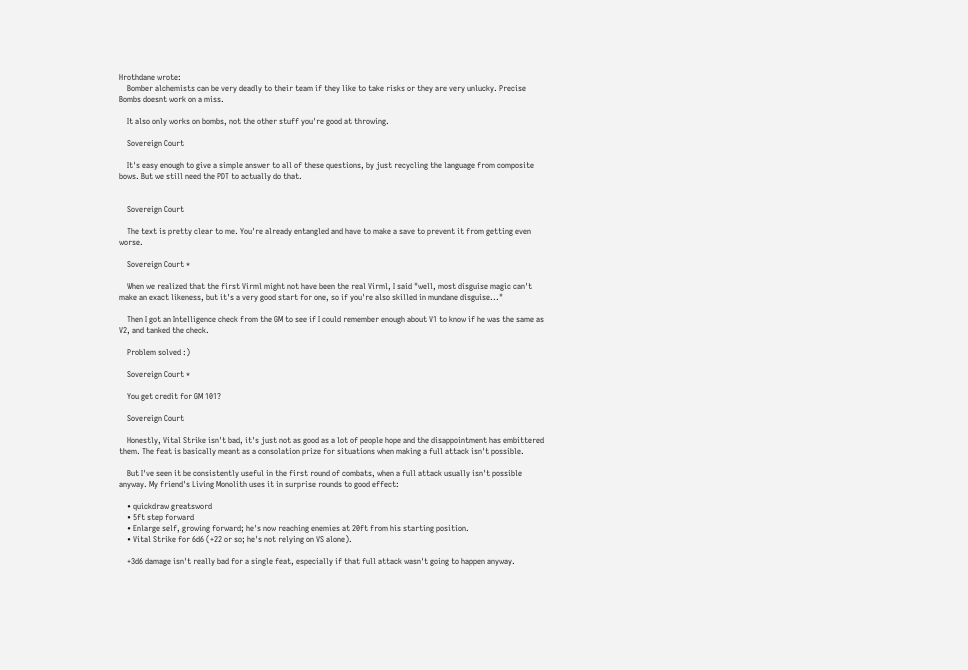Hrothdane wrote:
    Bomber alchemists can be very deadly to their team if they like to take risks or they are very unlucky. Precise Bombs doesnt work on a miss.

    It also only works on bombs, not the other stuff you're good at throwing.

    Sovereign Court

    It's easy enough to give a simple answer to all of these questions, by just recycling the language from composite bows. But we still need the PDT to actually do that.


    Sovereign Court

    The text is pretty clear to me. You're already entangled and have to make a save to prevent it from getting even worse.

    Sovereign Court *

    When we realized that the first Virml might not have been the real Virml, I said "well, most disguise magic can't make an exact likeness, but it's a very good start for one, so if you're also skilled in mundane disguise..."

    Then I got an Intelligence check from the GM to see if I could remember enough about V1 to know if he was the same as V2, and tanked the check.

    Problem solved :)

    Sovereign Court *

    You get credit for GM 101?

    Sovereign Court

    Honestly, Vital Strike isn't bad, it's just not as good as a lot of people hope and the disappointment has embittered them. The feat is basically meant as a consolation prize for situations when making a full attack isn't possible.

    But I've seen it be consistently useful in the first round of combats, when a full attack usually isn't possible anyway. My friend's Living Monolith uses it in surprise rounds to good effect:

    • quickdraw greatsword
    • 5ft step forward
    • Enlarge self, growing forward; he's now reaching enemies at 20ft from his starting position.
    • Vital Strike for 6d6 (+22 or so; he's not relying on VS alone).

    +3d6 damage isn't really bad for a single feat, especially if that full attack wasn't going to happen anyway.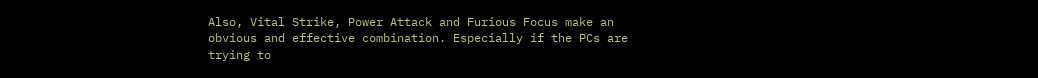Also, Vital Strike, Power Attack and Furious Focus make an obvious and effective combination. Especially if the PCs are trying to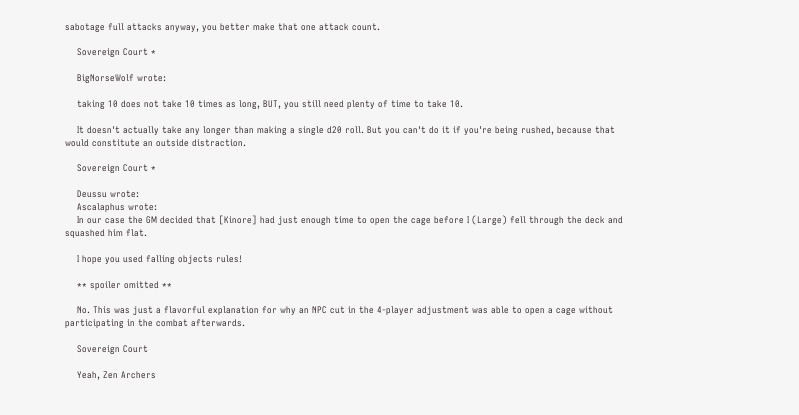sabotage full attacks anyway, you better make that one attack count.

    Sovereign Court *

    BigNorseWolf wrote:

    taking 10 does not take 10 times as long, BUT, you still need plenty of time to take 10.

    It doesn't actually take any longer than making a single d20 roll. But you can't do it if you're being rushed, because that would constitute an outside distraction.

    Sovereign Court *

    Deussu wrote:
    Ascalaphus wrote:
    In our case the GM decided that [Kinore] had just enough time to open the cage before I (Large) fell through the deck and squashed him flat.

    I hope you used falling objects rules!

    ** spoiler omitted **

    No. This was just a flavorful explanation for why an NPC cut in the 4-player adjustment was able to open a cage without participating in the combat afterwards.

    Sovereign Court

    Yeah, Zen Archers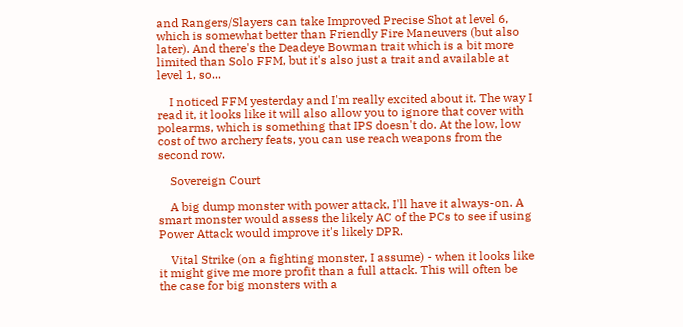and Rangers/Slayers can take Improved Precise Shot at level 6, which is somewhat better than Friendly Fire Maneuvers (but also later). And there's the Deadeye Bowman trait which is a bit more limited than Solo FFM, but it's also just a trait and available at level 1, so...

    I noticed FFM yesterday and I'm really excited about it. The way I read it, it looks like it will also allow you to ignore that cover with polearms, which is something that IPS doesn't do. At the low, low cost of two archery feats, you can use reach weapons from the second row.

    Sovereign Court

    A big dump monster with power attack, I'll have it always-on. A smart monster would assess the likely AC of the PCs to see if using Power Attack would improve it's likely DPR.

    Vital Strike (on a fighting monster, I assume) - when it looks like it might give me more profit than a full attack. This will often be the case for big monsters with a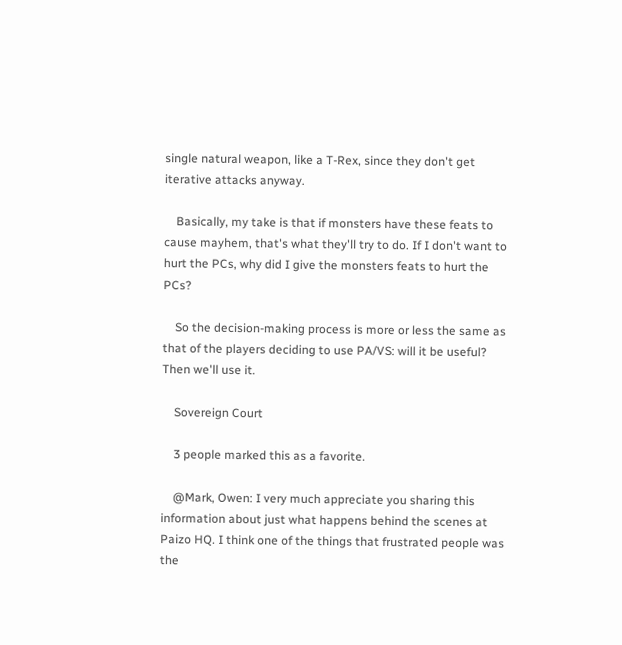single natural weapon, like a T-Rex, since they don't get iterative attacks anyway.

    Basically, my take is that if monsters have these feats to cause mayhem, that's what they'll try to do. If I don't want to hurt the PCs, why did I give the monsters feats to hurt the PCs?

    So the decision-making process is more or less the same as that of the players deciding to use PA/VS: will it be useful? Then we'll use it.

    Sovereign Court

    3 people marked this as a favorite.

    @Mark, Owen: I very much appreciate you sharing this information about just what happens behind the scenes at Paizo HQ. I think one of the things that frustrated people was the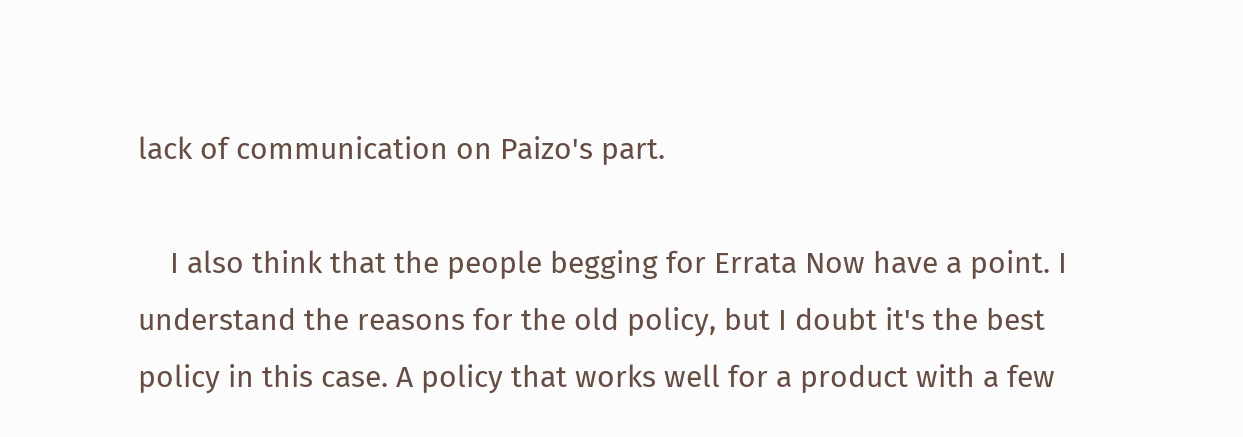lack of communication on Paizo's part.

    I also think that the people begging for Errata Now have a point. I understand the reasons for the old policy, but I doubt it's the best policy in this case. A policy that works well for a product with a few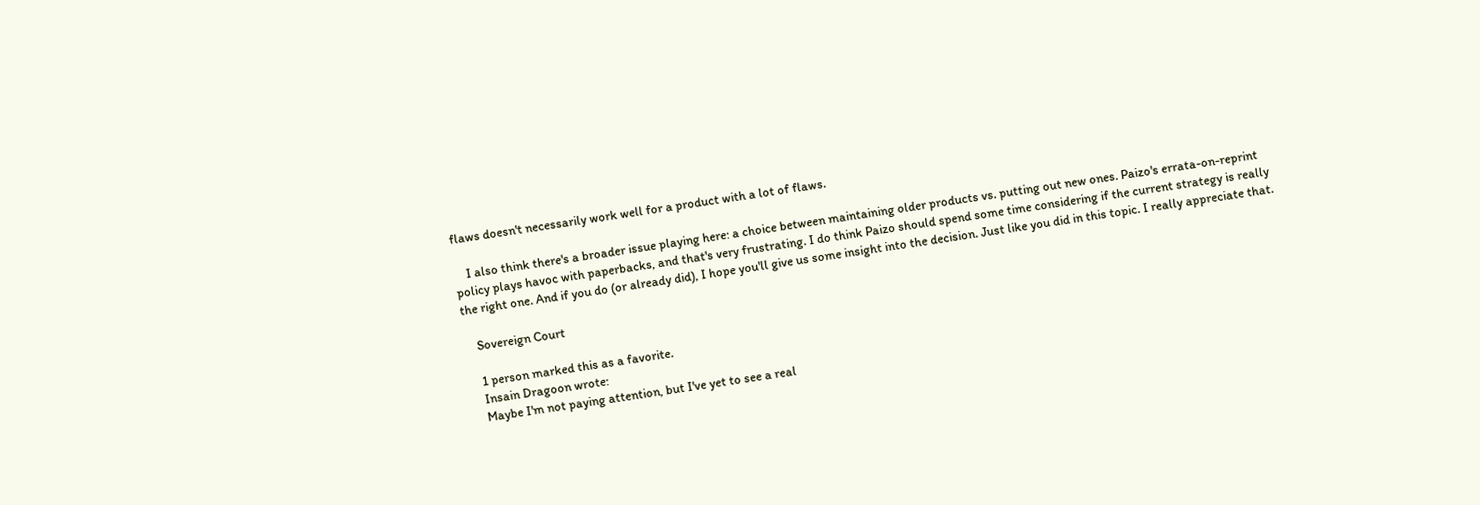flaws doesn't necessarily work well for a product with a lot of flaws.

    I also think there's a broader issue playing here: a choice between maintaining older products vs. putting out new ones. Paizo's errata-on-reprint policy plays havoc with paperbacks, and that's very frustrating. I do think Paizo should spend some time considering if the current strategy is really the right one. And if you do (or already did), I hope you'll give us some insight into the decision. Just like you did in this topic. I really appreciate that.

    Sovereign Court

    1 person marked this as a favorite.
    Insain Dragoon wrote:
    Maybe I'm not paying attention, but I've yet to see a real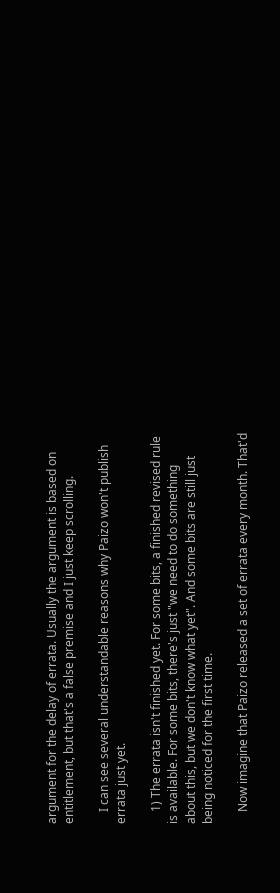argument for the delay of errata. Usually the argument is based on entitlement, but that's a false premise and I just keep scrolling.

    I can see several understandable reasons why Paizo won't publish errata just yet.

    1) The errata isn't finished yet. For some bits, a finished revised rule is available. For some bits, there's just "we need to do something about this, but we don't know what yet". And some bits are still just being noticed for the first time.

    Now imagine that Paizo released a set of errata every month. That'd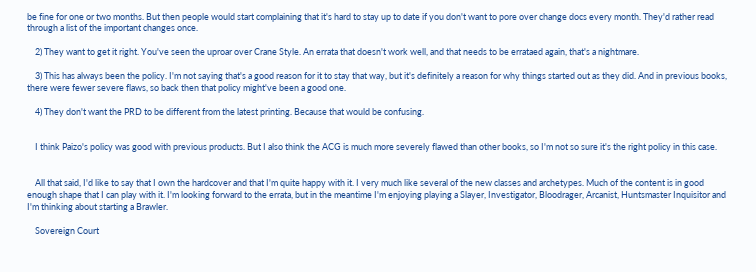be fine for one or two months. But then people would start complaining that it's hard to stay up to date if you don't want to pore over change docs every month. They'd rather read through a list of the important changes once.

    2) They want to get it right. You've seen the uproar over Crane Style. An errata that doesn't work well, and that needs to be errataed again, that's a nightmare.

    3) This has always been the policy. I'm not saying that's a good reason for it to stay that way, but it's definitely a reason for why things started out as they did. And in previous books, there were fewer severe flaws, so back then that policy might've been a good one.

    4) They don't want the PRD to be different from the latest printing. Because that would be confusing.


    I think Paizo's policy was good with previous products. But I also think the ACG is much more severely flawed than other books, so I'm not so sure it's the right policy in this case.


    All that said, I'd like to say that I own the hardcover and that I'm quite happy with it. I very much like several of the new classes and archetypes. Much of the content is in good enough shape that I can play with it. I'm looking forward to the errata, but in the meantime I'm enjoying playing a Slayer, Investigator, Bloodrager, Arcanist, Huntsmaster Inquisitor and I'm thinking about starting a Brawler.

    Sovereign Court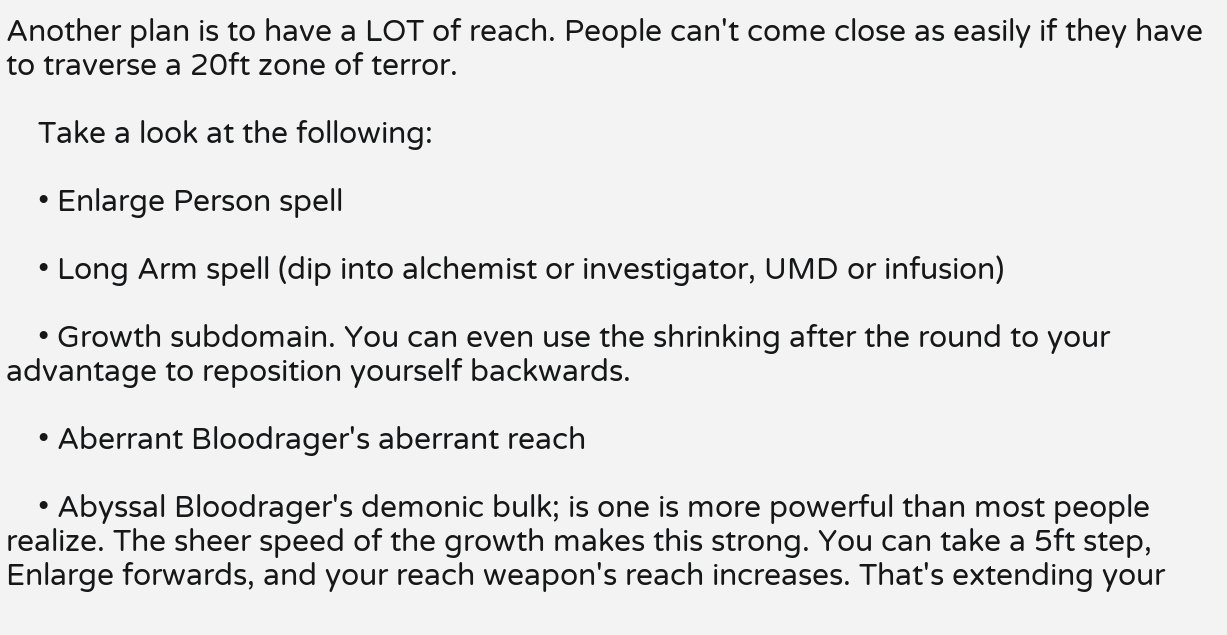Another plan is to have a LOT of reach. People can't come close as easily if they have to traverse a 20ft zone of terror.

    Take a look at the following:

    • Enlarge Person spell

    • Long Arm spell (dip into alchemist or investigator, UMD or infusion)

    • Growth subdomain. You can even use the shrinking after the round to your advantage to reposition yourself backwards.

    • Aberrant Bloodrager's aberrant reach

    • Abyssal Bloodrager's demonic bulk; is one is more powerful than most people realize. The sheer speed of the growth makes this strong. You can take a 5ft step, Enlarge forwards, and your reach weapon's reach increases. That's extending your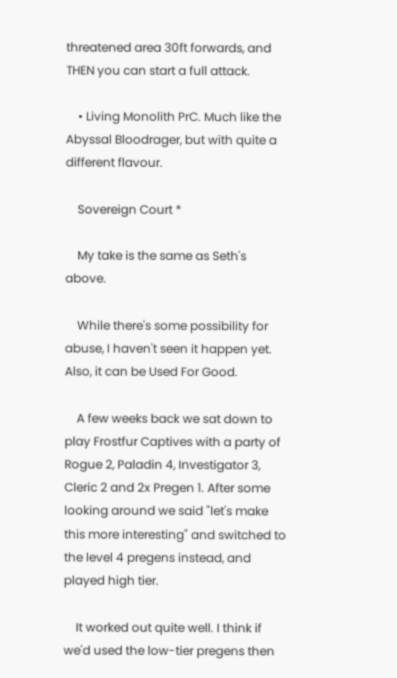threatened area 30ft forwards, and THEN you can start a full attack.

    • Living Monolith PrC. Much like the Abyssal Bloodrager, but with quite a different flavour.

    Sovereign Court *

    My take is the same as Seth's above.

    While there's some possibility for abuse, I haven't seen it happen yet. Also, it can be Used For Good.

    A few weeks back we sat down to play Frostfur Captives with a party of Rogue 2, Paladin 4, Investigator 3, Cleric 2 and 2x Pregen 1. After some looking around we said "let's make this more interesting" and switched to the level 4 pregens instead, and played high tier.

    It worked out quite well. I think if we'd used the low-tier pregens then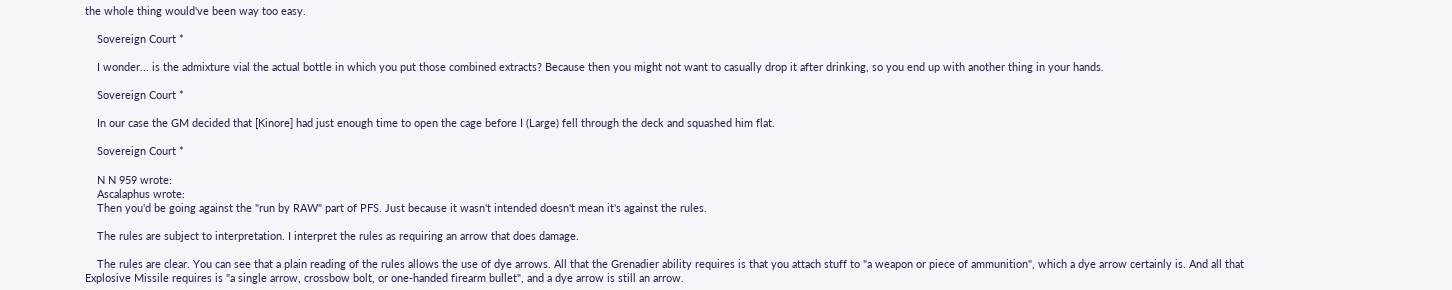the whole thing would've been way too easy.

    Sovereign Court *

    I wonder... is the admixture vial the actual bottle in which you put those combined extracts? Because then you might not want to casually drop it after drinking, so you end up with another thing in your hands.

    Sovereign Court *

    In our case the GM decided that [Kinore] had just enough time to open the cage before I (Large) fell through the deck and squashed him flat.

    Sovereign Court *

    N N 959 wrote:
    Ascalaphus wrote:
    Then you'd be going against the "run by RAW" part of PFS. Just because it wasn't intended doesn't mean it's against the rules.

    The rules are subject to interpretation. I interpret the rules as requiring an arrow that does damage.

    The rules are clear. You can see that a plain reading of the rules allows the use of dye arrows. All that the Grenadier ability requires is that you attach stuff to "a weapon or piece of ammunition", which a dye arrow certainly is. And all that Explosive Missile requires is "a single arrow, crossbow bolt, or one-handed firearm bullet", and a dye arrow is still an arrow.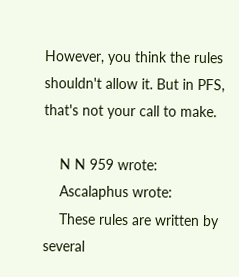However, you think the rules shouldn't allow it. But in PFS, that's not your call to make.

    N N 959 wrote:
    Ascalaphus wrote:
    These rules are written by several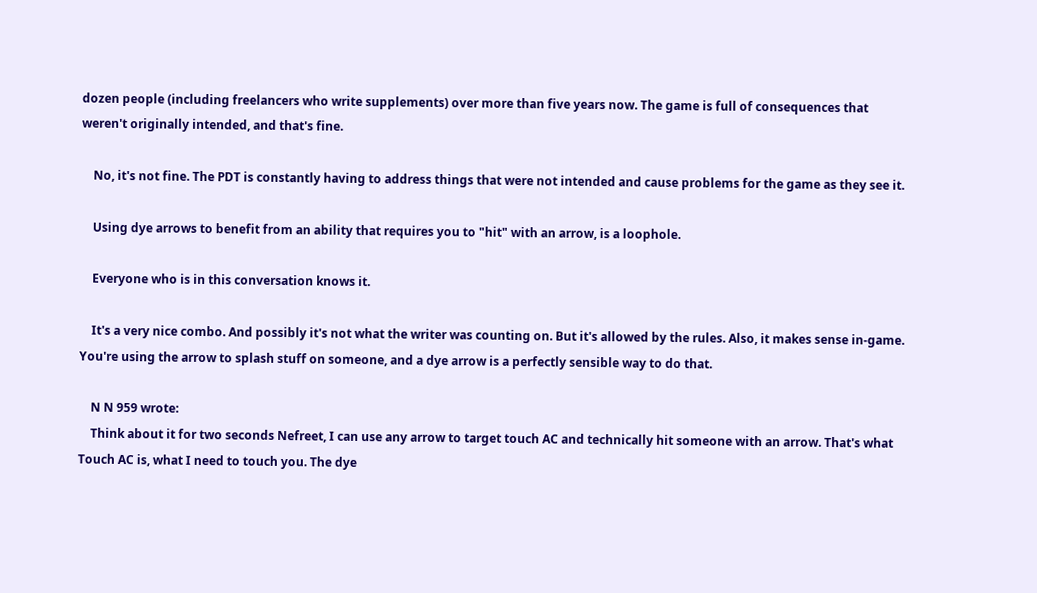dozen people (including freelancers who write supplements) over more than five years now. The game is full of consequences that weren't originally intended, and that's fine.

    No, it's not fine. The PDT is constantly having to address things that were not intended and cause problems for the game as they see it.

    Using dye arrows to benefit from an ability that requires you to "hit" with an arrow, is a loophole.

    Everyone who is in this conversation knows it.

    It's a very nice combo. And possibly it's not what the writer was counting on. But it's allowed by the rules. Also, it makes sense in-game. You're using the arrow to splash stuff on someone, and a dye arrow is a perfectly sensible way to do that.

    N N 959 wrote:
    Think about it for two seconds Nefreet, I can use any arrow to target touch AC and technically hit someone with an arrow. That's what Touch AC is, what I need to touch you. The dye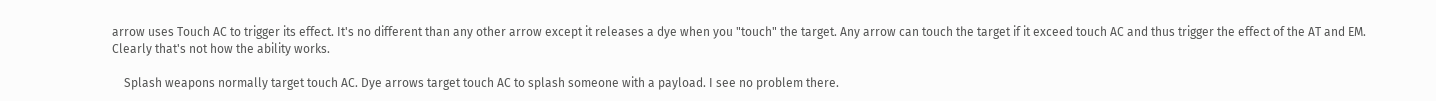arrow uses Touch AC to trigger its effect. It's no different than any other arrow except it releases a dye when you "touch" the target. Any arrow can touch the target if it exceed touch AC and thus trigger the effect of the AT and EM. Clearly that's not how the ability works.

    Splash weapons normally target touch AC. Dye arrows target touch AC to splash someone with a payload. I see no problem there.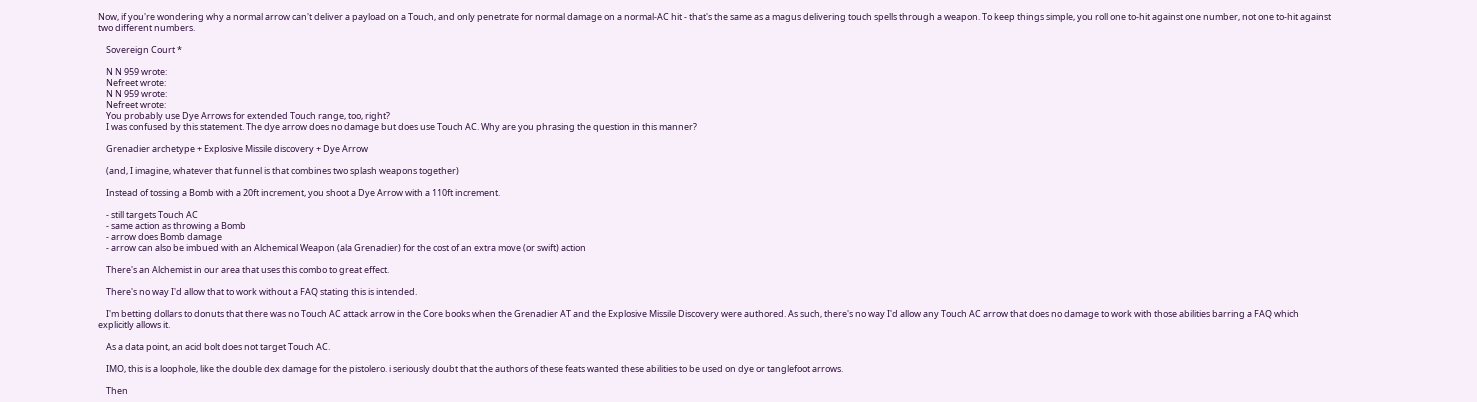Now, if you're wondering why a normal arrow can't deliver a payload on a Touch, and only penetrate for normal damage on a normal-AC hit - that's the same as a magus delivering touch spells through a weapon. To keep things simple, you roll one to-hit against one number, not one to-hit against two different numbers.

    Sovereign Court *

    N N 959 wrote:
    Nefreet wrote:
    N N 959 wrote:
    Nefreet wrote:
    You probably use Dye Arrows for extended Touch range, too, right?
    I was confused by this statement. The dye arrow does no damage but does use Touch AC. Why are you phrasing the question in this manner?

    Grenadier archetype + Explosive Missile discovery + Dye Arrow

    (and, I imagine, whatever that funnel is that combines two splash weapons together)

    Instead of tossing a Bomb with a 20ft increment, you shoot a Dye Arrow with a 110ft increment.

    - still targets Touch AC
    - same action as throwing a Bomb
    - arrow does Bomb damage
    - arrow can also be imbued with an Alchemical Weapon (ala Grenadier) for the cost of an extra move (or swift) action

    There's an Alchemist in our area that uses this combo to great effect.

    There's no way I'd allow that to work without a FAQ stating this is intended.

    I'm betting dollars to donuts that there was no Touch AC attack arrow in the Core books when the Grenadier AT and the Explosive Missile Discovery were authored. As such, there's no way I'd allow any Touch AC arrow that does no damage to work with those abilities barring a FAQ which explicitly allows it.

    As a data point, an acid bolt does not target Touch AC.

    IMO, this is a loophole, like the double dex damage for the pistolero. i seriously doubt that the authors of these feats wanted these abilities to be used on dye or tanglefoot arrows.

    Then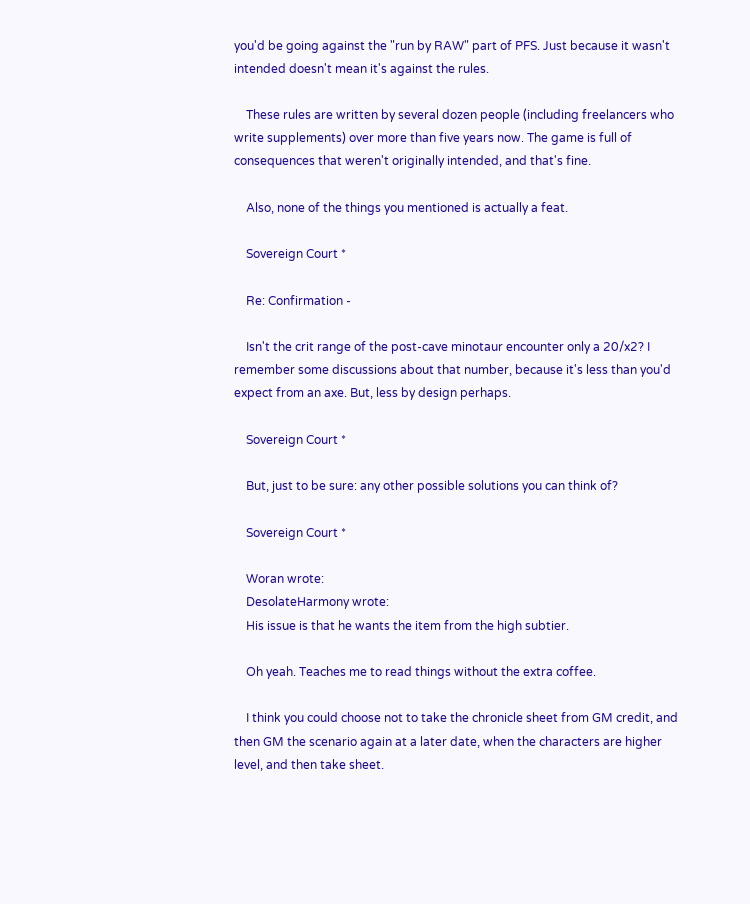you'd be going against the "run by RAW" part of PFS. Just because it wasn't intended doesn't mean it's against the rules.

    These rules are written by several dozen people (including freelancers who write supplements) over more than five years now. The game is full of consequences that weren't originally intended, and that's fine.

    Also, none of the things you mentioned is actually a feat.

    Sovereign Court *

    Re: Confirmation -

    Isn't the crit range of the post-cave minotaur encounter only a 20/x2? I remember some discussions about that number, because it's less than you'd expect from an axe. But, less by design perhaps.

    Sovereign Court *

    But, just to be sure: any other possible solutions you can think of?

    Sovereign Court *

    Woran wrote:
    DesolateHarmony wrote:
    His issue is that he wants the item from the high subtier.

    Oh yeah. Teaches me to read things without the extra coffee.

    I think you could choose not to take the chronicle sheet from GM credit, and then GM the scenario again at a later date, when the characters are higher level, and then take sheet.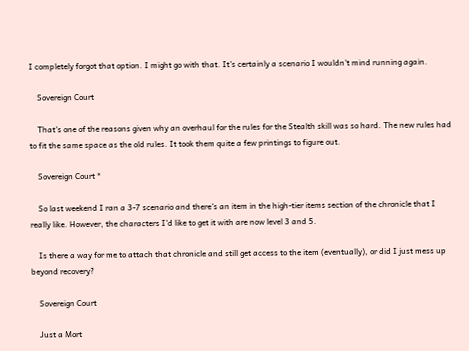I completely forgot that option. I might go with that. It's certainly a scenario I wouldn't mind running again.

    Sovereign Court

    That's one of the reasons given why an overhaul for the rules for the Stealth skill was so hard. The new rules had to fit the same space as the old rules. It took them quite a few printings to figure out.

    Sovereign Court *

    So last weekend I ran a 3-7 scenario and there's an item in the high-tier items section of the chronicle that I really like. However, the characters I'd like to get it with are now level 3 and 5.

    Is there a way for me to attach that chronicle and still get access to the item (eventually), or did I just mess up beyond recovery?

    Sovereign Court

    Just a Mort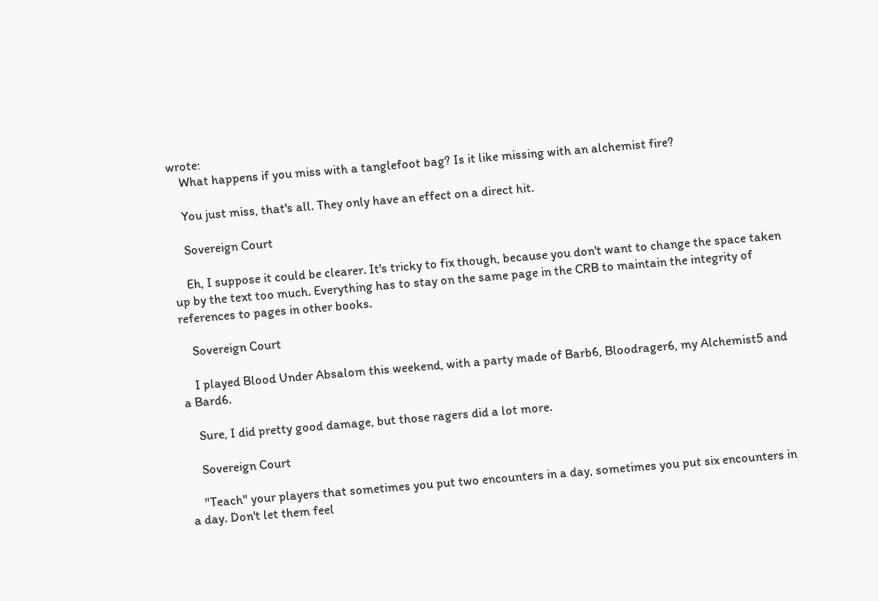wrote:
    What happens if you miss with a tanglefoot bag? Is it like missing with an alchemist fire?

    You just miss, that's all. They only have an effect on a direct hit.

    Sovereign Court

    Eh, I suppose it could be clearer. It's tricky to fix though, because you don't want to change the space taken up by the text too much. Everything has to stay on the same page in the CRB to maintain the integrity of references to pages in other books.

    Sovereign Court

    I played Blood Under Absalom this weekend, with a party made of Barb6, Bloodrager6, my Alchemist5 and a Bard6.

    Sure, I did pretty good damage, but those ragers did a lot more.

    Sovereign Court

    "Teach" your players that sometimes you put two encounters in a day, sometimes you put six encounters in a day. Don't let them feel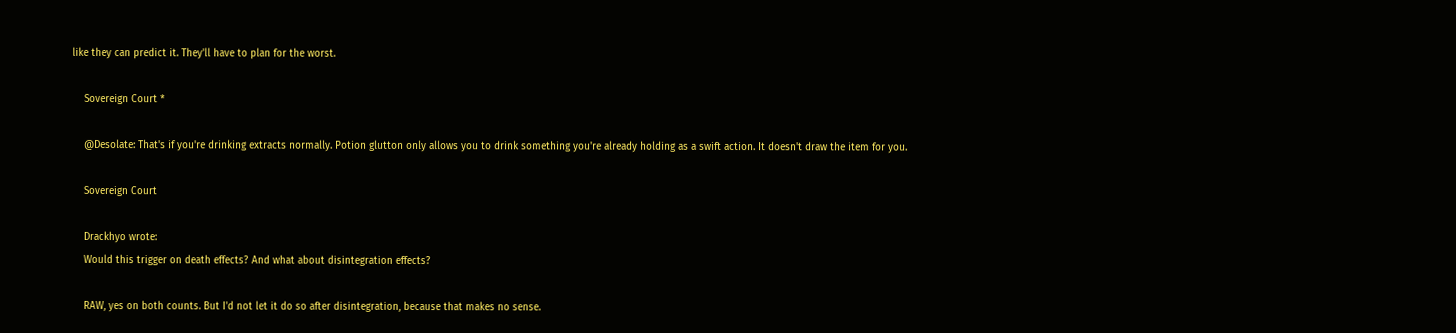like they can predict it. They'll have to plan for the worst.

    Sovereign Court *

    @Desolate: That's if you're drinking extracts normally. Potion glutton only allows you to drink something you're already holding as a swift action. It doesn't draw the item for you.

    Sovereign Court

    Drackhyo wrote:
    Would this trigger on death effects? And what about disintegration effects?

    RAW, yes on both counts. But I'd not let it do so after disintegration, because that makes no sense.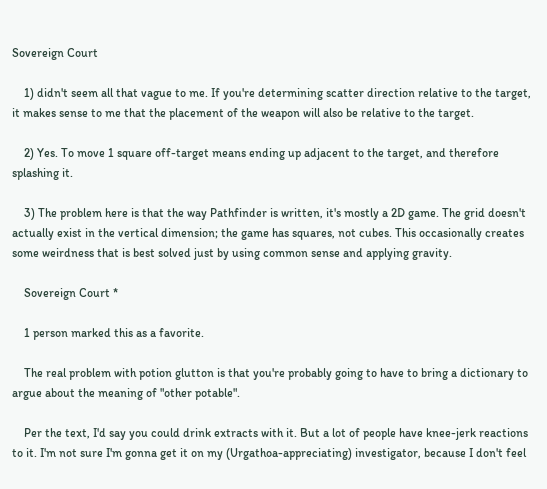Sovereign Court

    1) didn't seem all that vague to me. If you're determining scatter direction relative to the target, it makes sense to me that the placement of the weapon will also be relative to the target.

    2) Yes. To move 1 square off-target means ending up adjacent to the target, and therefore splashing it.

    3) The problem here is that the way Pathfinder is written, it's mostly a 2D game. The grid doesn't actually exist in the vertical dimension; the game has squares, not cubes. This occasionally creates some weirdness that is best solved just by using common sense and applying gravity.

    Sovereign Court *

    1 person marked this as a favorite.

    The real problem with potion glutton is that you're probably going to have to bring a dictionary to argue about the meaning of "other potable".

    Per the text, I'd say you could drink extracts with it. But a lot of people have knee-jerk reactions to it. I'm not sure I'm gonna get it on my (Urgathoa-appreciating) investigator, because I don't feel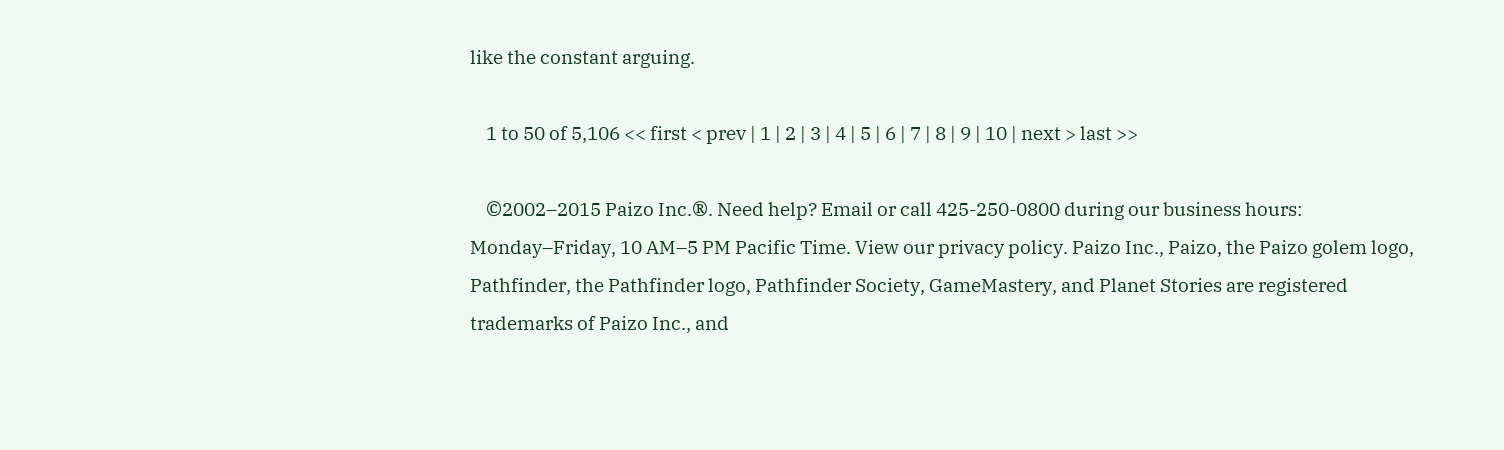like the constant arguing.

    1 to 50 of 5,106 << first < prev | 1 | 2 | 3 | 4 | 5 | 6 | 7 | 8 | 9 | 10 | next > last >>

    ©2002–2015 Paizo Inc.®. Need help? Email or call 425-250-0800 during our business hours: Monday–Friday, 10 AM–5 PM Pacific Time. View our privacy policy. Paizo Inc., Paizo, the Paizo golem logo, Pathfinder, the Pathfinder logo, Pathfinder Society, GameMastery, and Planet Stories are registered trademarks of Paizo Inc., and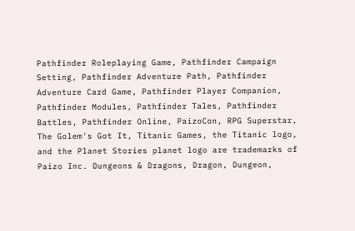Pathfinder Roleplaying Game, Pathfinder Campaign Setting, Pathfinder Adventure Path, Pathfinder Adventure Card Game, Pathfinder Player Companion, Pathfinder Modules, Pathfinder Tales, Pathfinder Battles, Pathfinder Online, PaizoCon, RPG Superstar, The Golem's Got It, Titanic Games, the Titanic logo, and the Planet Stories planet logo are trademarks of Paizo Inc. Dungeons & Dragons, Dragon, Dungeon,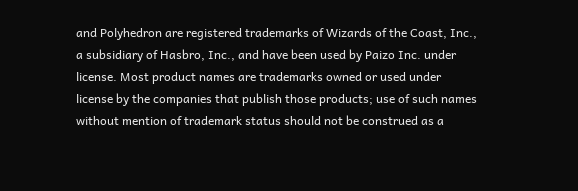and Polyhedron are registered trademarks of Wizards of the Coast, Inc., a subsidiary of Hasbro, Inc., and have been used by Paizo Inc. under license. Most product names are trademarks owned or used under license by the companies that publish those products; use of such names without mention of trademark status should not be construed as a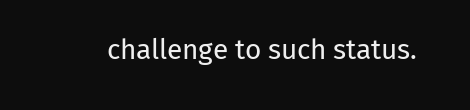challenge to such status.